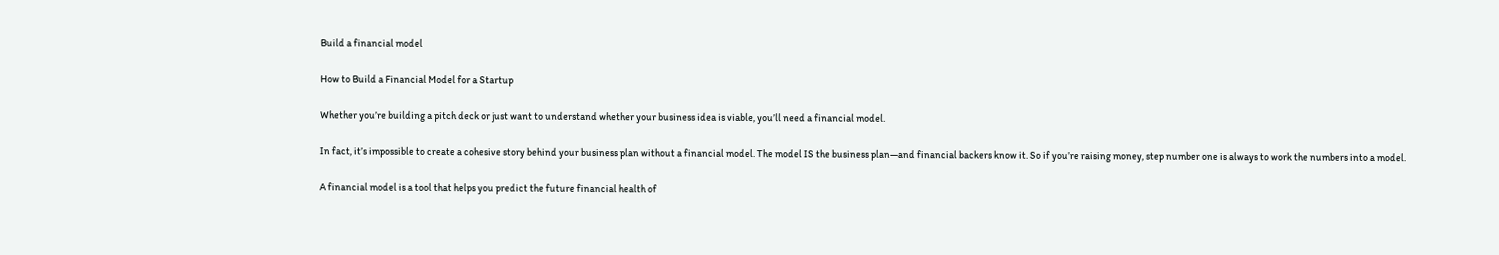Build a financial model

How to Build a Financial Model for a Startup

Whether you’re building a pitch deck or just want to understand whether your business idea is viable, you’ll need a financial model.

In fact, it’s impossible to create a cohesive story behind your business plan without a financial model. The model IS the business plan—and financial backers know it. So if you’re raising money, step number one is always to work the numbers into a model.

A financial model is a tool that helps you predict the future financial health of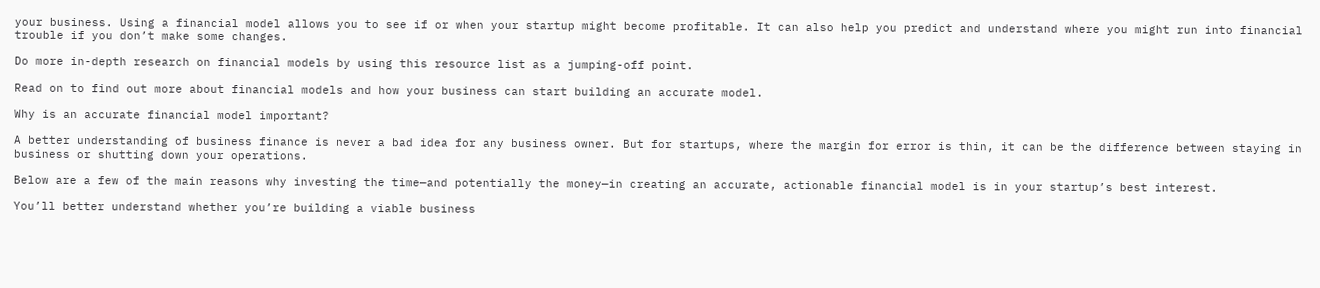your business. Using a financial model allows you to see if or when your startup might become profitable. It can also help you predict and understand where you might run into financial trouble if you don’t make some changes.

Do more in-depth research on financial models by using this resource list as a jumping-off point.

Read on to find out more about financial models and how your business can start building an accurate model.

Why is an accurate financial model important?

A better understanding of business finance is never a bad idea for any business owner. But for startups, where the margin for error is thin, it can be the difference between staying in business or shutting down your operations.

Below are a few of the main reasons why investing the time—and potentially the money—in creating an accurate, actionable financial model is in your startup’s best interest.

You’ll better understand whether you’re building a viable business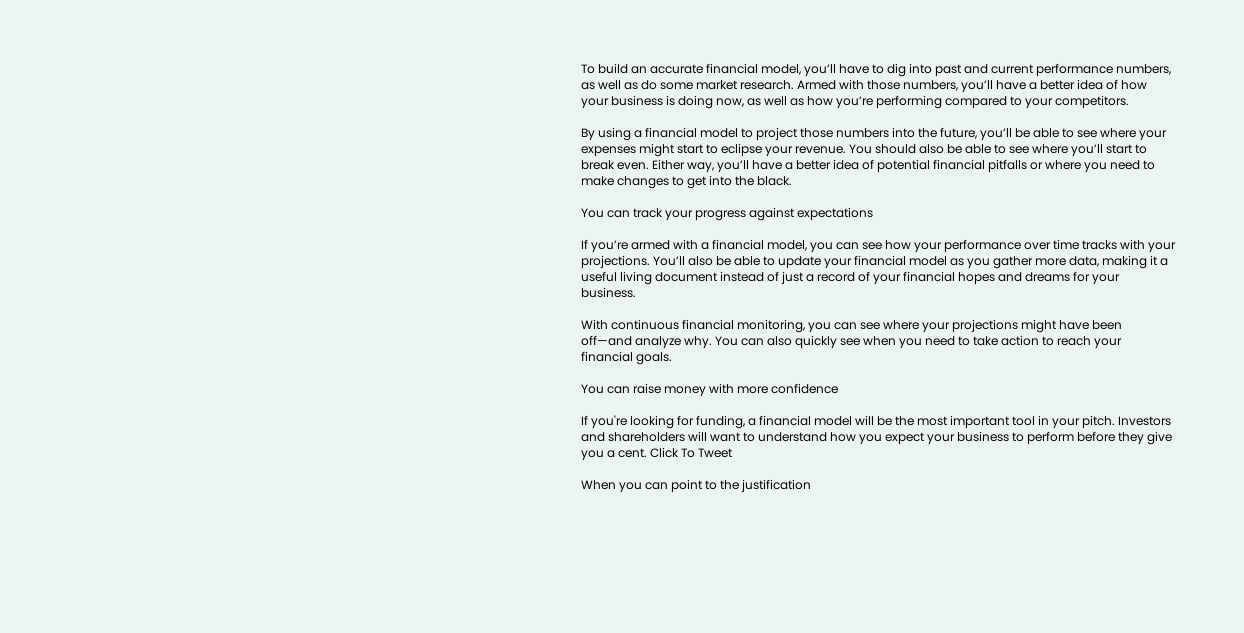To build an accurate financial model, you’ll have to dig into past and current performance numbers, as well as do some market research. Armed with those numbers, you’ll have a better idea of how your business is doing now, as well as how you’re performing compared to your competitors.

By using a financial model to project those numbers into the future, you’ll be able to see where your expenses might start to eclipse your revenue. You should also be able to see where you’ll start to break even. Either way, you’ll have a better idea of potential financial pitfalls or where you need to make changes to get into the black.

You can track your progress against expectations

If you’re armed with a financial model, you can see how your performance over time tracks with your projections. You’ll also be able to update your financial model as you gather more data, making it a useful living document instead of just a record of your financial hopes and dreams for your business.

With continuous financial monitoring, you can see where your projections might have been off—and analyze why. You can also quickly see when you need to take action to reach your financial goals.

You can raise money with more confidence

If you're looking for funding, a financial model will be the most important tool in your pitch. Investors and shareholders will want to understand how you expect your business to perform before they give you a cent. Click To Tweet

When you can point to the justification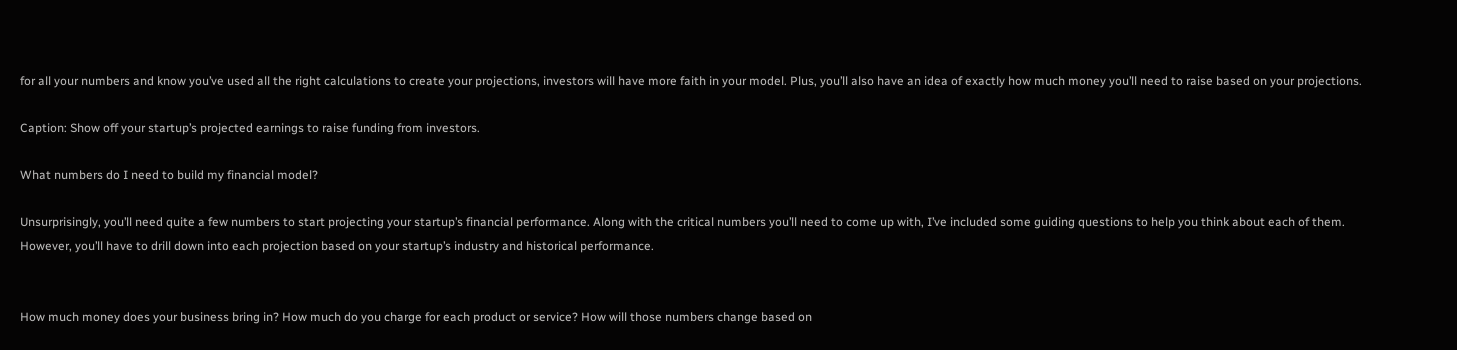for all your numbers and know you’ve used all the right calculations to create your projections, investors will have more faith in your model. Plus, you’ll also have an idea of exactly how much money you’ll need to raise based on your projections.

Caption: Show off your startup’s projected earnings to raise funding from investors.

What numbers do I need to build my financial model?

Unsurprisingly, you’ll need quite a few numbers to start projecting your startup’s financial performance. Along with the critical numbers you’ll need to come up with, I’ve included some guiding questions to help you think about each of them. However, you’ll have to drill down into each projection based on your startup’s industry and historical performance.


How much money does your business bring in? How much do you charge for each product or service? How will those numbers change based on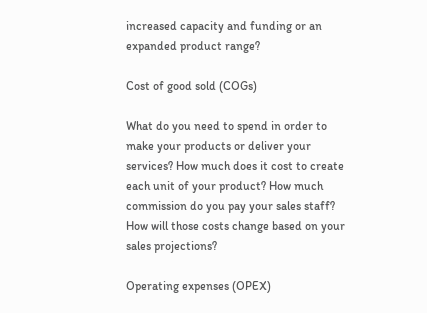increased capacity and funding or an expanded product range?

Cost of good sold (COGs)

What do you need to spend in order to make your products or deliver your services? How much does it cost to create each unit of your product? How much commission do you pay your sales staff? How will those costs change based on your sales projections?

Operating expenses (OPEX)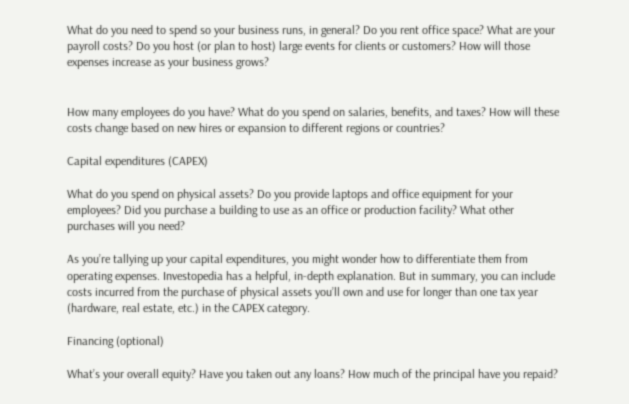What do you need to spend so your business runs, in general? Do you rent office space? What are your payroll costs? Do you host (or plan to host) large events for clients or customers? How will those expenses increase as your business grows?


How many employees do you have? What do you spend on salaries, benefits, and taxes? How will these costs change based on new hires or expansion to different regions or countries?

Capital expenditures (CAPEX)

What do you spend on physical assets? Do you provide laptops and office equipment for your employees? Did you purchase a building to use as an office or production facility? What other purchases will you need?

As you’re tallying up your capital expenditures, you might wonder how to differentiate them from operating expenses. Investopedia has a helpful, in-depth explanation. But in summary, you can include costs incurred from the purchase of physical assets you’ll own and use for longer than one tax year (hardware, real estate, etc.) in the CAPEX category.

Financing (optional)

What’s your overall equity? Have you taken out any loans? How much of the principal have you repaid?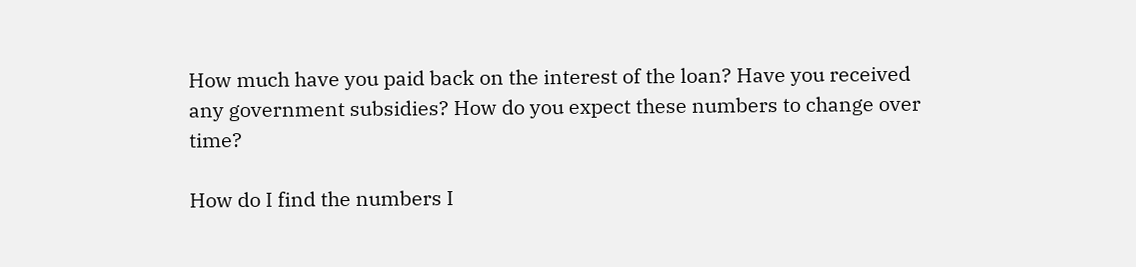How much have you paid back on the interest of the loan? Have you received any government subsidies? How do you expect these numbers to change over time?

How do I find the numbers I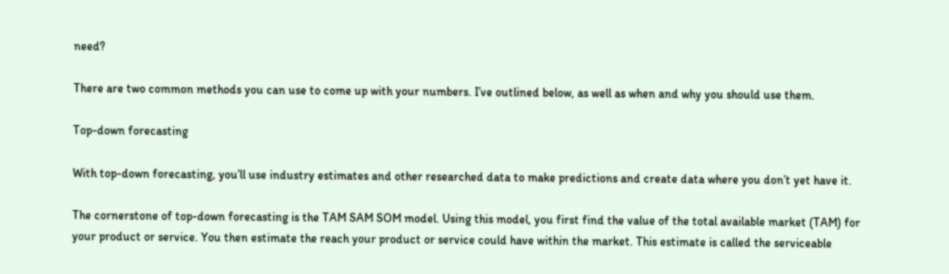need?

There are two common methods you can use to come up with your numbers. I’ve outlined below, as well as when and why you should use them.

Top-down forecasting

With top-down forecasting, you’ll use industry estimates and other researched data to make predictions and create data where you don’t yet have it.

The cornerstone of top-down forecasting is the TAM SAM SOM model. Using this model, you first find the value of the total available market (TAM) for your product or service. You then estimate the reach your product or service could have within the market. This estimate is called the serviceable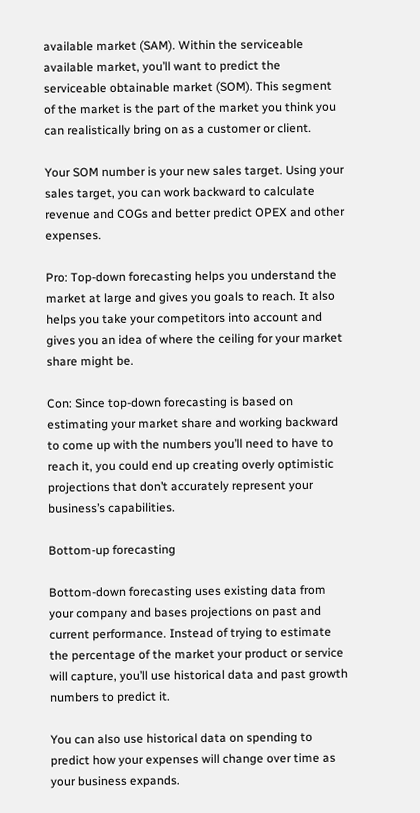available market (SAM). Within the serviceable available market, you’ll want to predict the serviceable obtainable market (SOM). This segment of the market is the part of the market you think you can realistically bring on as a customer or client.

Your SOM number is your new sales target. Using your sales target, you can work backward to calculate revenue and COGs and better predict OPEX and other expenses.

Pro: Top-down forecasting helps you understand the market at large and gives you goals to reach. It also helps you take your competitors into account and gives you an idea of where the ceiling for your market share might be.

Con: Since top-down forecasting is based on estimating your market share and working backward to come up with the numbers you’ll need to have to reach it, you could end up creating overly optimistic projections that don’t accurately represent your business’s capabilities.

Bottom-up forecasting

Bottom-down forecasting uses existing data from your company and bases projections on past and current performance. Instead of trying to estimate the percentage of the market your product or service will capture, you’ll use historical data and past growth numbers to predict it.

You can also use historical data on spending to predict how your expenses will change over time as your business expands.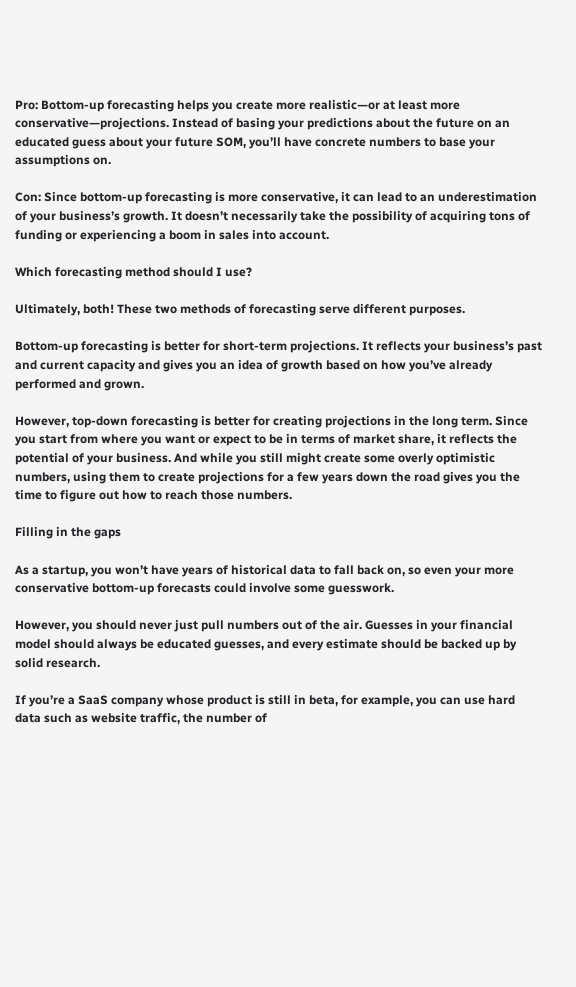Pro: Bottom-up forecasting helps you create more realistic—or at least more conservative—projections. Instead of basing your predictions about the future on an educated guess about your future SOM, you’ll have concrete numbers to base your assumptions on.

Con: Since bottom-up forecasting is more conservative, it can lead to an underestimation of your business’s growth. It doesn’t necessarily take the possibility of acquiring tons of funding or experiencing a boom in sales into account.

Which forecasting method should I use?

Ultimately, both! These two methods of forecasting serve different purposes.

Bottom-up forecasting is better for short-term projections. It reflects your business’s past and current capacity and gives you an idea of growth based on how you’ve already performed and grown.

However, top-down forecasting is better for creating projections in the long term. Since you start from where you want or expect to be in terms of market share, it reflects the potential of your business. And while you still might create some overly optimistic numbers, using them to create projections for a few years down the road gives you the time to figure out how to reach those numbers.

Filling in the gaps

As a startup, you won’t have years of historical data to fall back on, so even your more conservative bottom-up forecasts could involve some guesswork.

However, you should never just pull numbers out of the air. Guesses in your financial model should always be educated guesses, and every estimate should be backed up by solid research.

If you’re a SaaS company whose product is still in beta, for example, you can use hard data such as website traffic, the number of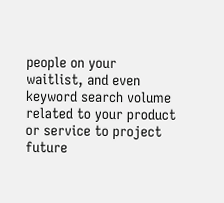people on your waitlist, and even keyword search volume related to your product or service to project future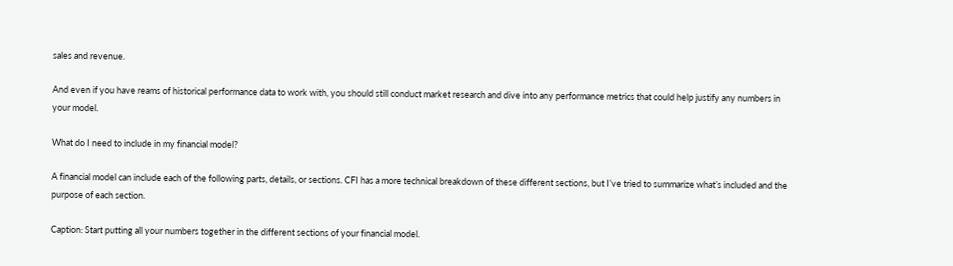sales and revenue.

And even if you have reams of historical performance data to work with, you should still conduct market research and dive into any performance metrics that could help justify any numbers in your model.

What do I need to include in my financial model?

A financial model can include each of the following parts, details, or sections. CFI has a more technical breakdown of these different sections, but I’ve tried to summarize what’s included and the purpose of each section.

Caption: Start putting all your numbers together in the different sections of your financial model.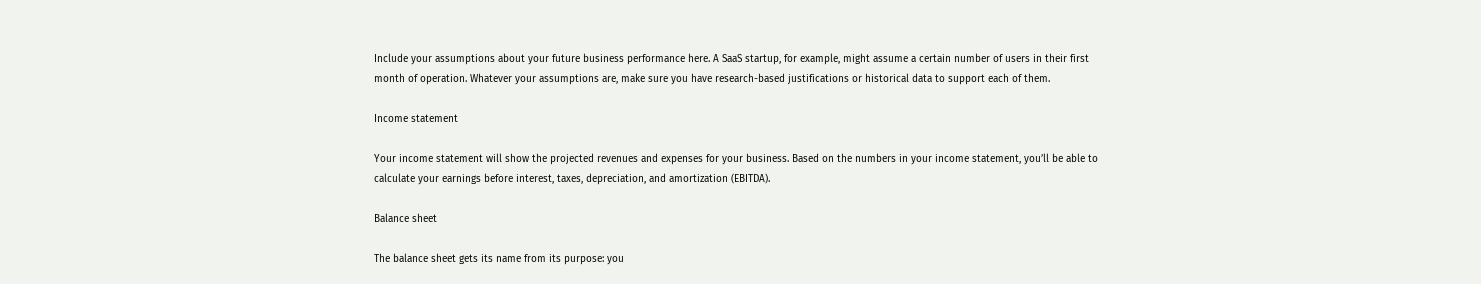Include your assumptions about your future business performance here. A SaaS startup, for example, might assume a certain number of users in their first month of operation. Whatever your assumptions are, make sure you have research-based justifications or historical data to support each of them.

Income statement

Your income statement will show the projected revenues and expenses for your business. Based on the numbers in your income statement, you’ll be able to calculate your earnings before interest, taxes, depreciation, and amortization (EBITDA).

Balance sheet

The balance sheet gets its name from its purpose: you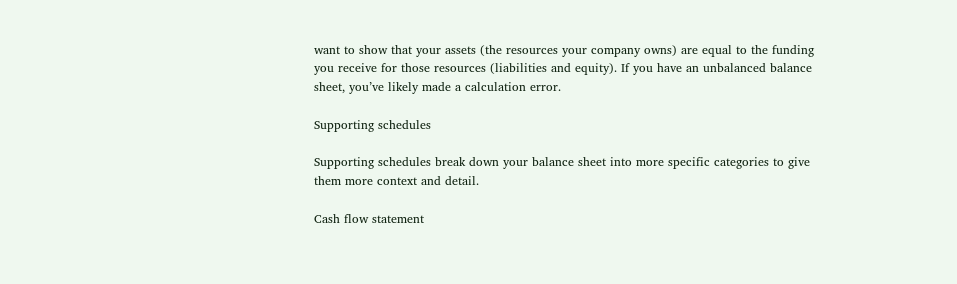want to show that your assets (the resources your company owns) are equal to the funding you receive for those resources (liabilities and equity). If you have an unbalanced balance sheet, you’ve likely made a calculation error.

Supporting schedules

Supporting schedules break down your balance sheet into more specific categories to give them more context and detail.

Cash flow statement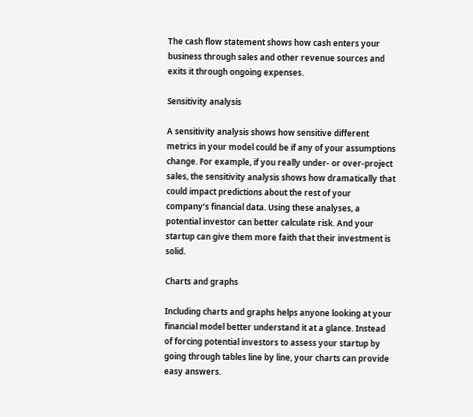The cash flow statement shows how cash enters your business through sales and other revenue sources and exits it through ongoing expenses.

Sensitivity analysis

A sensitivity analysis shows how sensitive different metrics in your model could be if any of your assumptions change. For example, if you really under- or over-project sales, the sensitivity analysis shows how dramatically that could impact predictions about the rest of your company’s financial data. Using these analyses, a potential investor can better calculate risk. And your startup can give them more faith that their investment is solid.

Charts and graphs

Including charts and graphs helps anyone looking at your financial model better understand it at a glance. Instead of forcing potential investors to assess your startup by going through tables line by line, your charts can provide easy answers.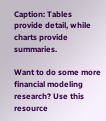Caption: Tables provide detail, while charts provide summaries.

Want to do some more financial modeling research? Use this resource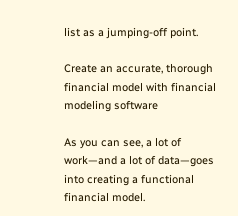list as a jumping-off point.

Create an accurate, thorough financial model with financial modeling software

As you can see, a lot of work—and a lot of data—goes into creating a functional financial model.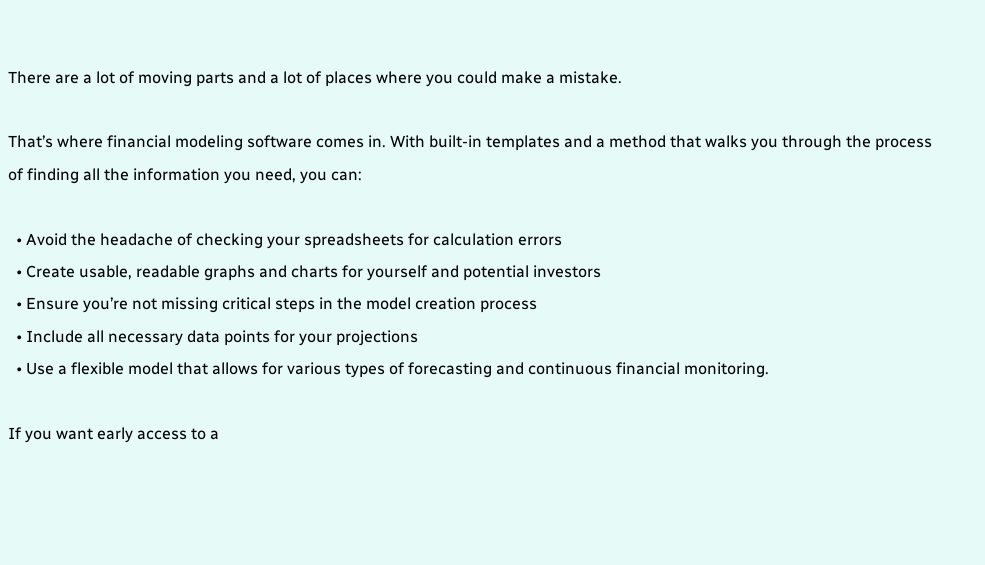There are a lot of moving parts and a lot of places where you could make a mistake.

That’s where financial modeling software comes in. With built-in templates and a method that walks you through the process of finding all the information you need, you can:

  • Avoid the headache of checking your spreadsheets for calculation errors
  • Create usable, readable graphs and charts for yourself and potential investors
  • Ensure you’re not missing critical steps in the model creation process
  • Include all necessary data points for your projections
  • Use a flexible model that allows for various types of forecasting and continuous financial monitoring.

If you want early access to a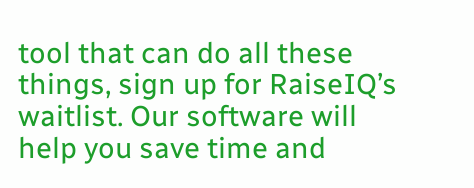tool that can do all these things, sign up for RaiseIQ’s waitlist. Our software will help you save time and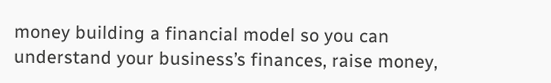money building a financial model so you can understand your business’s finances, raise money,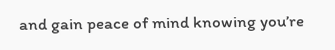and gain peace of mind knowing you’re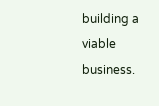building a viable business.